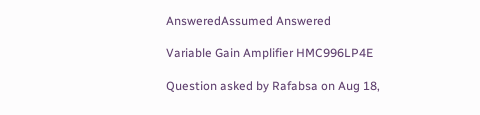AnsweredAssumed Answered

Variable Gain Amplifier HMC996LP4E

Question asked by Rafabsa on Aug 18,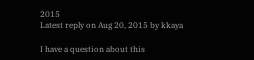2015
Latest reply on Aug 20, 2015 by kkaya

I have a question about this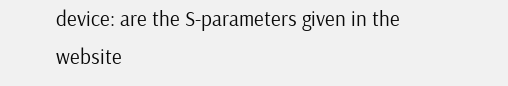device: are the S-parameters given in the website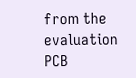from the evaluation PCB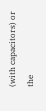(with capacitors) or the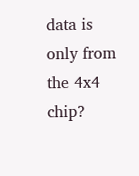data is only from the 4x4 chip?